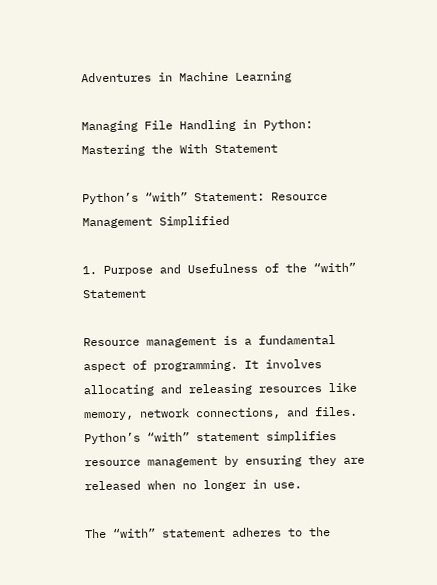Adventures in Machine Learning

Managing File Handling in Python: Mastering the With Statement

Python’s “with” Statement: Resource Management Simplified

1. Purpose and Usefulness of the “with” Statement

Resource management is a fundamental aspect of programming. It involves allocating and releasing resources like memory, network connections, and files. Python’s “with” statement simplifies resource management by ensuring they are released when no longer in use.

The “with” statement adheres to the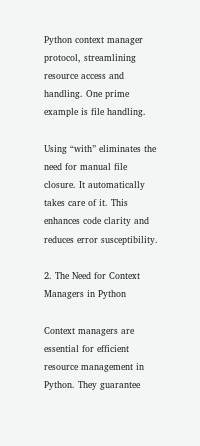Python context manager protocol, streamlining resource access and handling. One prime example is file handling.

Using “with” eliminates the need for manual file closure. It automatically takes care of it. This enhances code clarity and reduces error susceptibility.

2. The Need for Context Managers in Python

Context managers are essential for efficient resource management in Python. They guarantee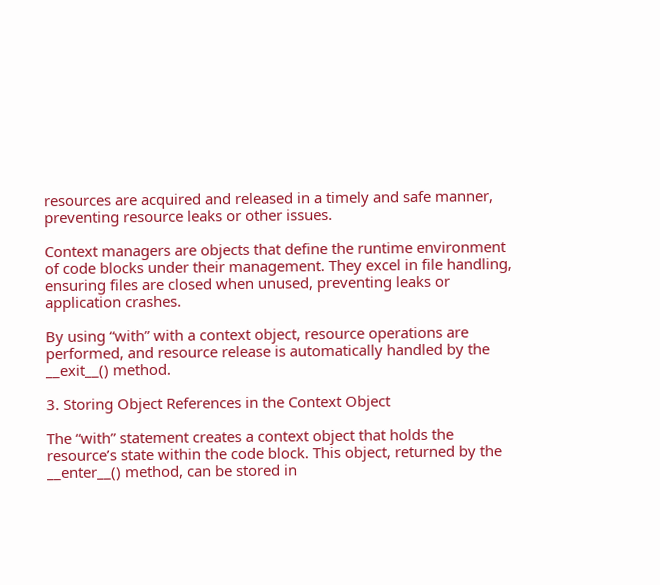resources are acquired and released in a timely and safe manner, preventing resource leaks or other issues.

Context managers are objects that define the runtime environment of code blocks under their management. They excel in file handling, ensuring files are closed when unused, preventing leaks or application crashes.

By using “with” with a context object, resource operations are performed, and resource release is automatically handled by the __exit__() method.

3. Storing Object References in the Context Object

The “with” statement creates a context object that holds the resource’s state within the code block. This object, returned by the __enter__() method, can be stored in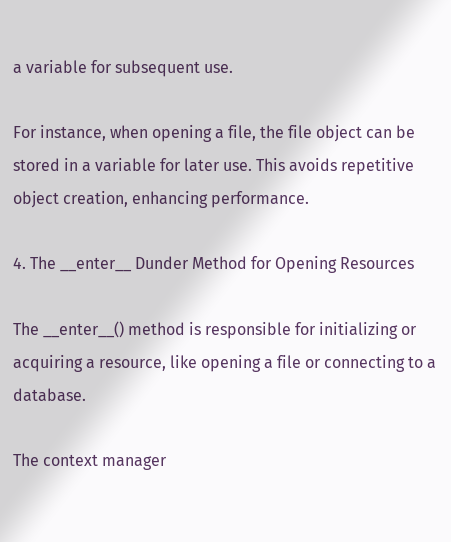a variable for subsequent use.

For instance, when opening a file, the file object can be stored in a variable for later use. This avoids repetitive object creation, enhancing performance.

4. The __enter__ Dunder Method for Opening Resources

The __enter__() method is responsible for initializing or acquiring a resource, like opening a file or connecting to a database.

The context manager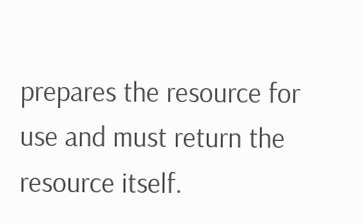prepares the resource for use and must return the resource itself.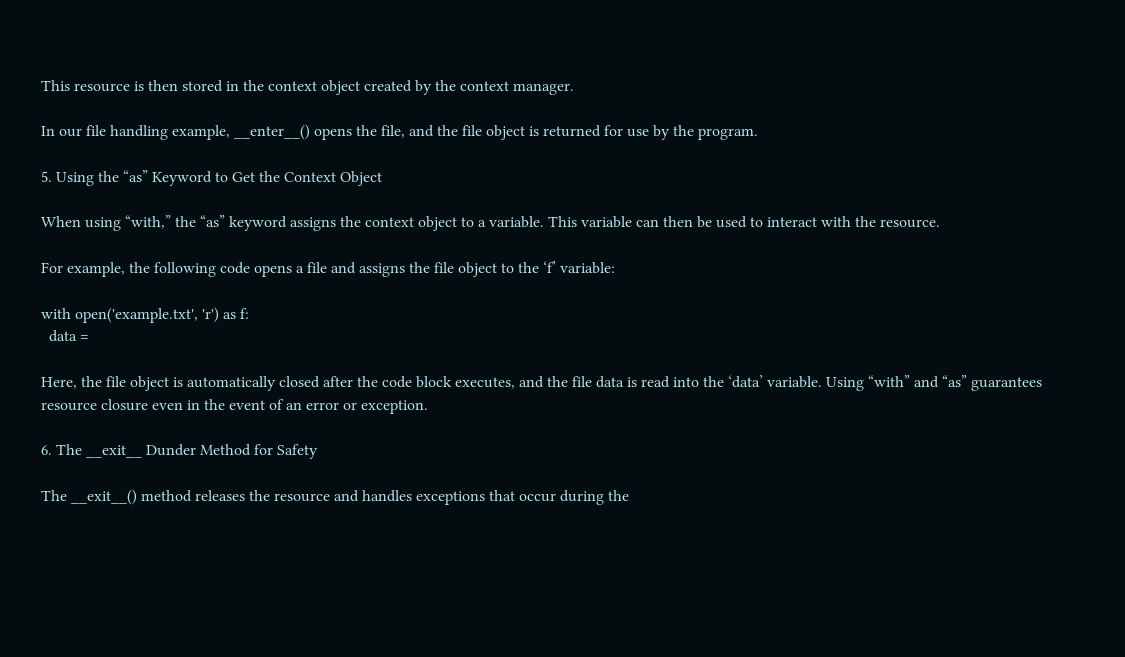This resource is then stored in the context object created by the context manager.

In our file handling example, __enter__() opens the file, and the file object is returned for use by the program.

5. Using the “as” Keyword to Get the Context Object

When using “with,” the “as” keyword assigns the context object to a variable. This variable can then be used to interact with the resource.

For example, the following code opens a file and assigns the file object to the ‘f’ variable:

with open('example.txt', 'r') as f:
  data =

Here, the file object is automatically closed after the code block executes, and the file data is read into the ‘data’ variable. Using “with” and “as” guarantees resource closure even in the event of an error or exception.

6. The __exit__ Dunder Method for Safety

The __exit__() method releases the resource and handles exceptions that occur during the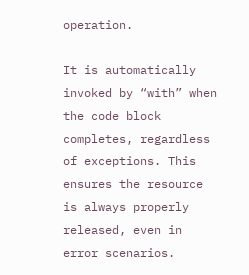operation.

It is automatically invoked by “with” when the code block completes, regardless of exceptions. This ensures the resource is always properly released, even in error scenarios.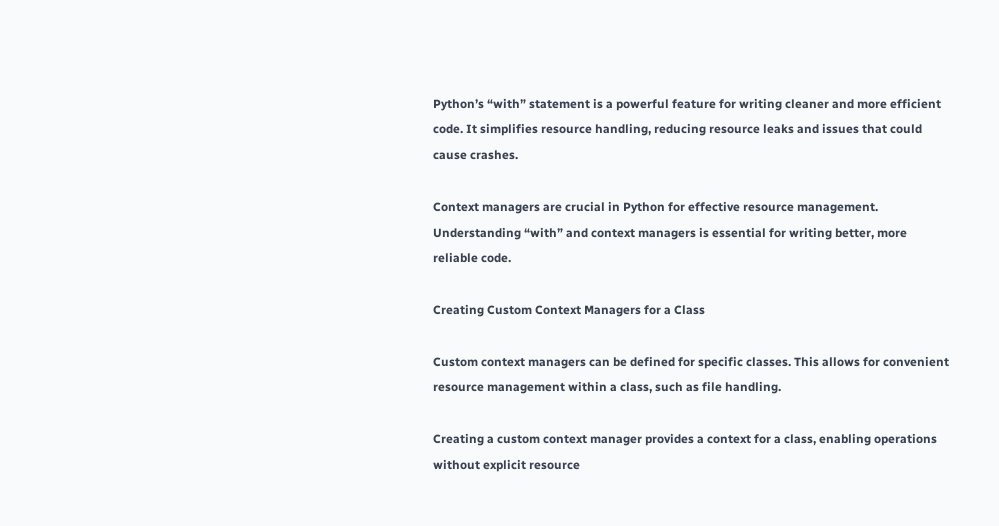Python’s “with” statement is a powerful feature for writing cleaner and more efficient code. It simplifies resource handling, reducing resource leaks and issues that could cause crashes.

Context managers are crucial in Python for effective resource management. Understanding “with” and context managers is essential for writing better, more reliable code.

Creating Custom Context Managers for a Class

Custom context managers can be defined for specific classes. This allows for convenient resource management within a class, such as file handling.

Creating a custom context manager provides a context for a class, enabling operations without explicit resource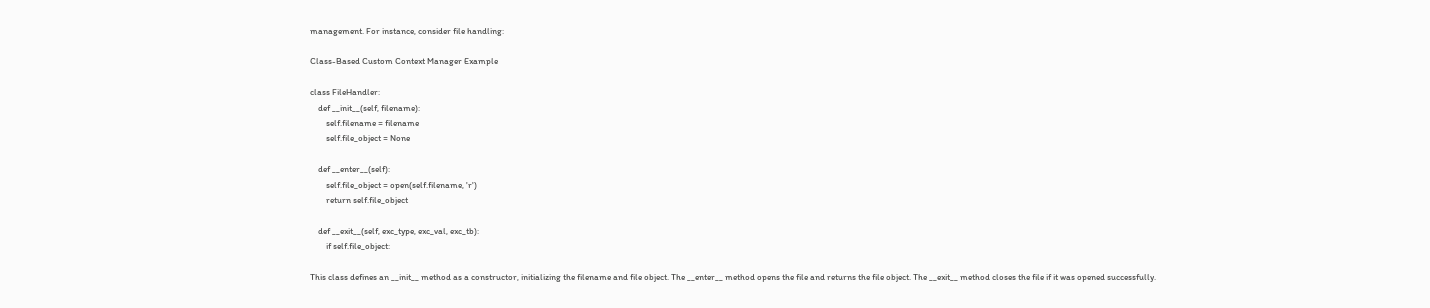management. For instance, consider file handling:

Class-Based Custom Context Manager Example

class FileHandler:
    def __init__(self, filename):
        self.filename = filename
        self.file_object = None

    def __enter__(self):
        self.file_object = open(self.filename, 'r')
        return self.file_object

    def __exit__(self, exc_type, exc_val, exc_tb):
        if self.file_object:

This class defines an __init__ method as a constructor, initializing the filename and file object. The __enter__ method opens the file and returns the file object. The __exit__ method closes the file if it was opened successfully.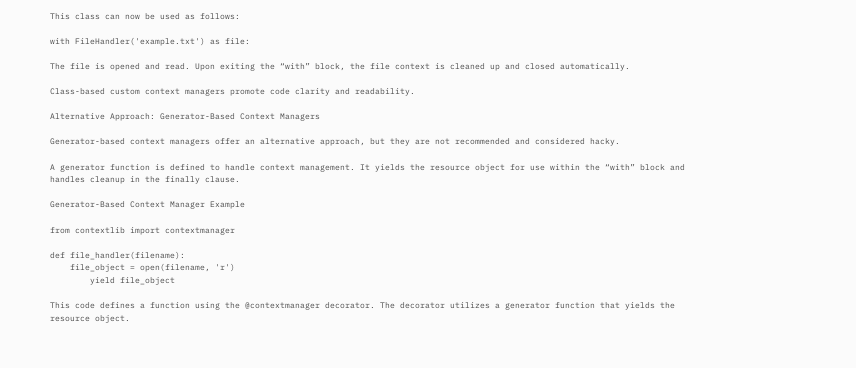This class can now be used as follows:

with FileHandler('example.txt') as file:

The file is opened and read. Upon exiting the “with” block, the file context is cleaned up and closed automatically.

Class-based custom context managers promote code clarity and readability.

Alternative Approach: Generator-Based Context Managers

Generator-based context managers offer an alternative approach, but they are not recommended and considered hacky.

A generator function is defined to handle context management. It yields the resource object for use within the “with” block and handles cleanup in the finally clause.

Generator-Based Context Manager Example

from contextlib import contextmanager

def file_handler(filename):
    file_object = open(filename, 'r')
        yield file_object

This code defines a function using the @contextmanager decorator. The decorator utilizes a generator function that yields the resource object.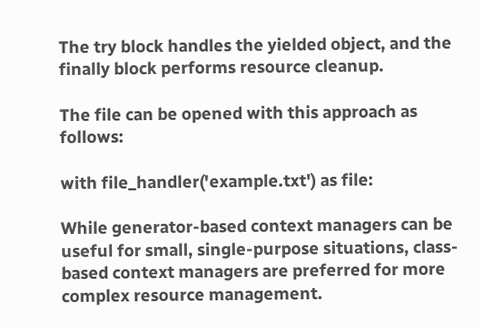The try block handles the yielded object, and the finally block performs resource cleanup.

The file can be opened with this approach as follows:

with file_handler('example.txt') as file:

While generator-based context managers can be useful for small, single-purpose situations, class-based context managers are preferred for more complex resource management.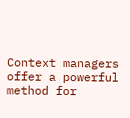Context managers offer a powerful method for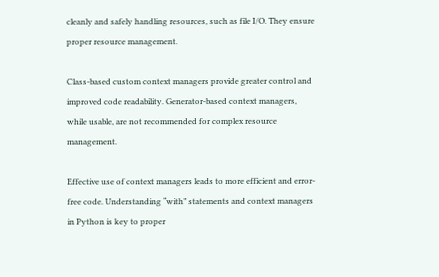cleanly and safely handling resources, such as file I/O. They ensure proper resource management.

Class-based custom context managers provide greater control and improved code readability. Generator-based context managers, while usable, are not recommended for complex resource management.

Effective use of context managers leads to more efficient and error-free code. Understanding “with” statements and context managers in Python is key to proper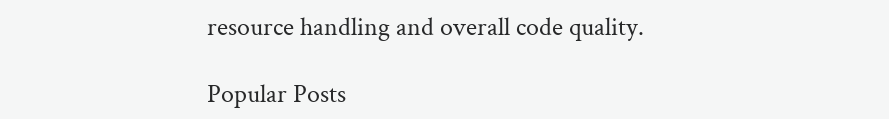resource handling and overall code quality.

Popular Posts